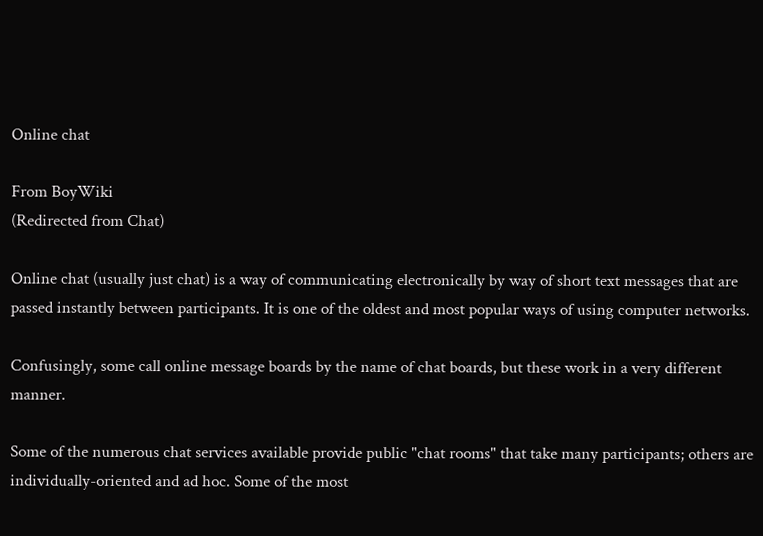Online chat

From BoyWiki
(Redirected from Chat)

Online chat (usually just chat) is a way of communicating electronically by way of short text messages that are passed instantly between participants. It is one of the oldest and most popular ways of using computer networks.

Confusingly, some call online message boards by the name of chat boards, but these work in a very different manner.

Some of the numerous chat services available provide public "chat rooms" that take many participants; others are individually-oriented and ad hoc. Some of the most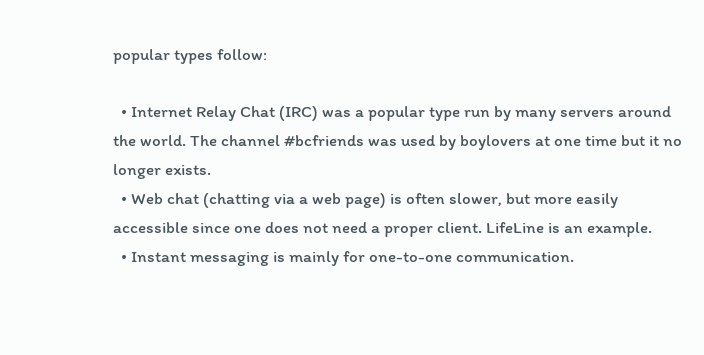popular types follow:

  • Internet Relay Chat (IRC) was a popular type run by many servers around the world. The channel #bcfriends was used by boylovers at one time but it no longer exists.
  • Web chat (chatting via a web page) is often slower, but more easily accessible since one does not need a proper client. LifeLine is an example.
  • Instant messaging is mainly for one-to-one communication.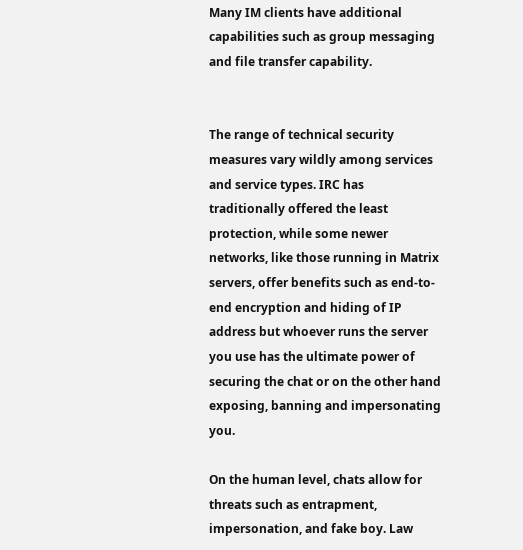Many IM clients have additional capabilities such as group messaging and file transfer capability.


The range of technical security measures vary wildly among services and service types. IRC has traditionally offered the least protection, while some newer networks, like those running in Matrix servers, offer benefits such as end-to-end encryption and hiding of IP address but whoever runs the server you use has the ultimate power of securing the chat or on the other hand exposing, banning and impersonating you.

On the human level, chats allow for threats such as entrapment, impersonation, and fake boy. Law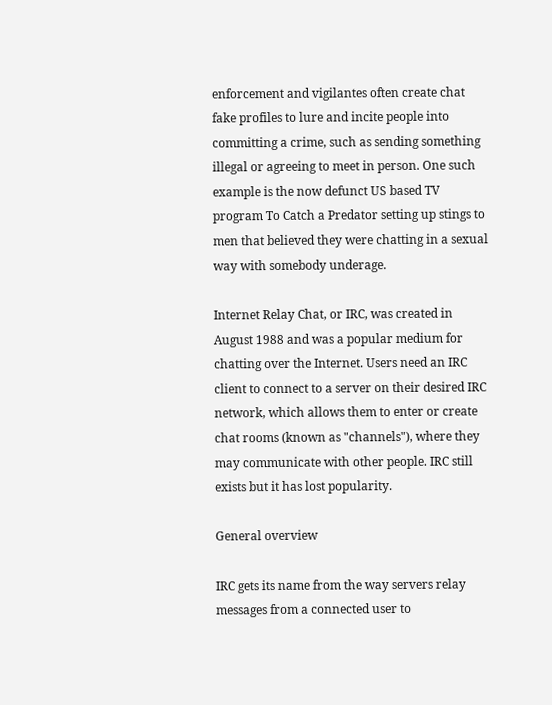enforcement and vigilantes often create chat fake profiles to lure and incite people into committing a crime, such as sending something illegal or agreeing to meet in person. One such example is the now defunct US based TV program To Catch a Predator setting up stings to men that believed they were chatting in a sexual way with somebody underage.

Internet Relay Chat, or IRC, was created in August 1988 and was a popular medium for chatting over the Internet. Users need an IRC client to connect to a server on their desired IRC network, which allows them to enter or create chat rooms (known as "channels"), where they may communicate with other people. IRC still exists but it has lost popularity.

General overview

IRC gets its name from the way servers relay messages from a connected user to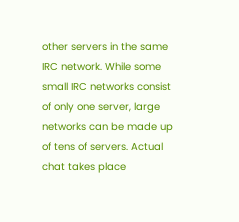other servers in the same IRC network. While some small IRC networks consist of only one server, large networks can be made up of tens of servers. Actual chat takes place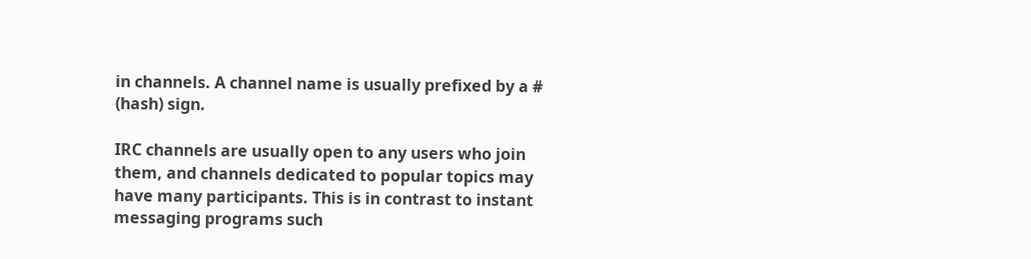in channels. A channel name is usually prefixed by a # (hash) sign.

IRC channels are usually open to any users who join them, and channels dedicated to popular topics may have many participants. This is in contrast to instant messaging programs such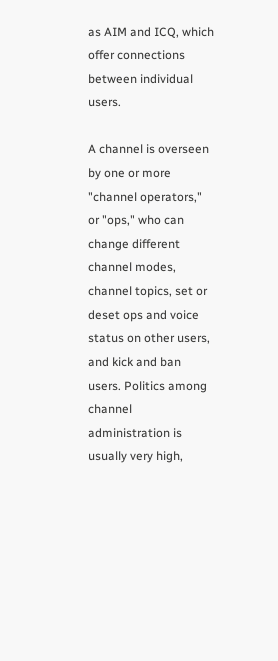as AIM and ICQ, which offer connections between individual users.

A channel is overseen by one or more "channel operators," or "ops," who can change different channel modes, channel topics, set or deset ops and voice status on other users, and kick and ban users. Politics among channel administration is usually very high,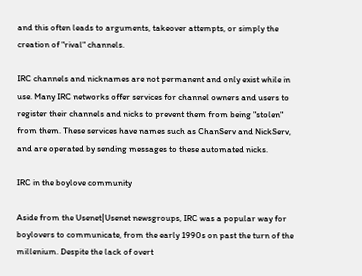and this often leads to arguments, takeover attempts, or simply the creation of "rival" channels.

IRC channels and nicknames are not permanent and only exist while in use. Many IRC networks offer services for channel owners and users to register their channels and nicks to prevent them from being "stolen" from them. These services have names such as ChanServ and NickServ, and are operated by sending messages to these automated nicks.

IRC in the boylove community

Aside from the Usenet|Usenet newsgroups, IRC was a popular way for boylovers to communicate, from the early 1990s on past the turn of the millenium. Despite the lack of overt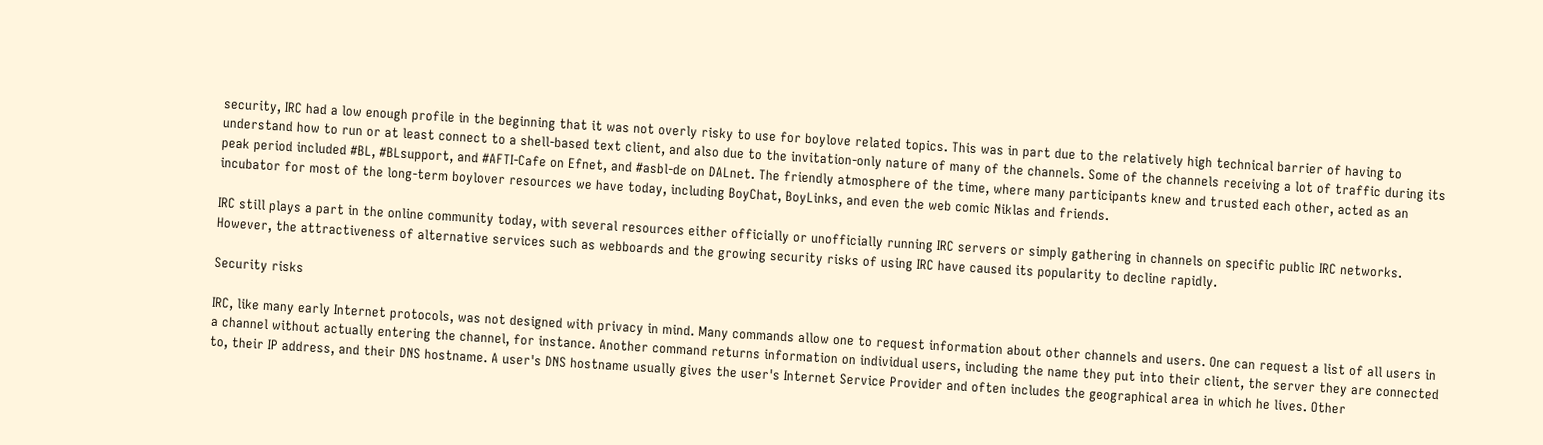security, IRC had a low enough profile in the beginning that it was not overly risky to use for boylove related topics. This was in part due to the relatively high technical barrier of having to understand how to run or at least connect to a shell-based text client, and also due to the invitation-only nature of many of the channels. Some of the channels receiving a lot of traffic during its peak period included #BL, #BLsupport, and #AFTI-Cafe on Efnet, and #asbl-de on DALnet. The friendly atmosphere of the time, where many participants knew and trusted each other, acted as an incubator for most of the long-term boylover resources we have today, including BoyChat, BoyLinks, and even the web comic Niklas and friends.

IRC still plays a part in the online community today, with several resources either officially or unofficially running IRC servers or simply gathering in channels on specific public IRC networks. However, the attractiveness of alternative services such as webboards and the growing security risks of using IRC have caused its popularity to decline rapidly.

Security risks

IRC, like many early Internet protocols, was not designed with privacy in mind. Many commands allow one to request information about other channels and users. One can request a list of all users in a channel without actually entering the channel, for instance. Another command returns information on individual users, including the name they put into their client, the server they are connected to, their IP address, and their DNS hostname. A user's DNS hostname usually gives the user's Internet Service Provider and often includes the geographical area in which he lives. Other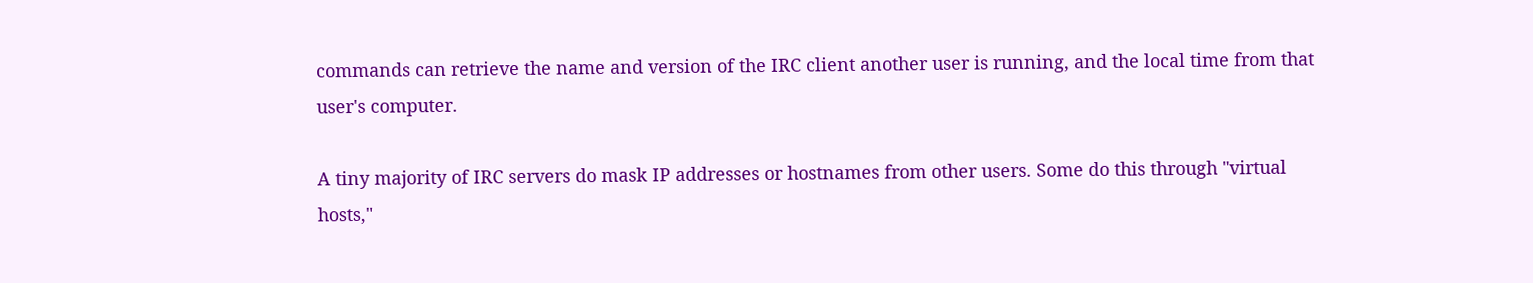commands can retrieve the name and version of the IRC client another user is running, and the local time from that user's computer.

A tiny majority of IRC servers do mask IP addresses or hostnames from other users. Some do this through "virtual hosts,"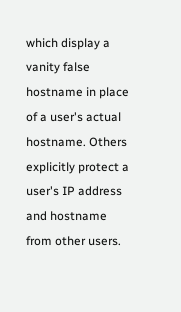which display a vanity false hostname in place of a user's actual hostname. Others explicitly protect a user's IP address and hostname from other users.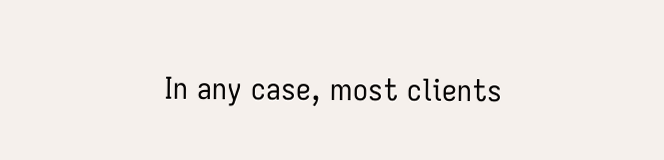In any case, most clients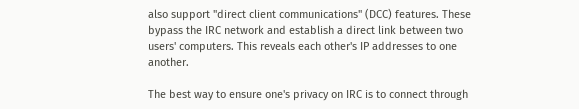also support "direct client communications" (DCC) features. These bypass the IRC network and establish a direct link between two users' computers. This reveals each other's IP addresses to one another.

The best way to ensure one's privacy on IRC is to connect through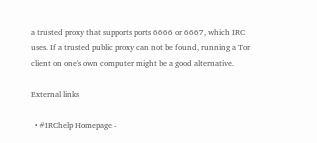a trusted proxy that supports ports 6666 or 6667, which IRC uses. If a trusted public proxy can not be found, running a Tor client on one's own computer might be a good alternative.

External links

  • #IRChelp Homepage -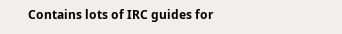Contains lots of IRC guides for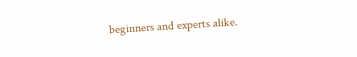beginners and experts alike.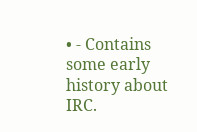• - Contains some early history about IRC.